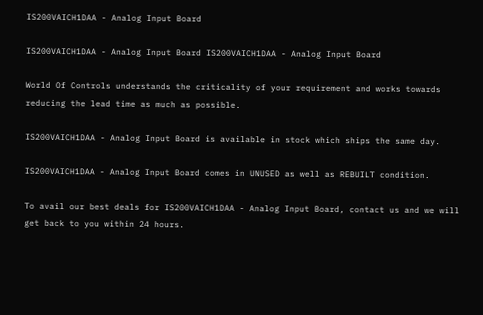IS200VAICH1DAA - Analog Input Board

IS200VAICH1DAA - Analog Input Board IS200VAICH1DAA - Analog Input Board

World Of Controls understands the criticality of your requirement and works towards reducing the lead time as much as possible.

IS200VAICH1DAA - Analog Input Board is available in stock which ships the same day.

IS200VAICH1DAA - Analog Input Board comes in UNUSED as well as REBUILT condition.

To avail our best deals for IS200VAICH1DAA - Analog Input Board, contact us and we will get back to you within 24 hours.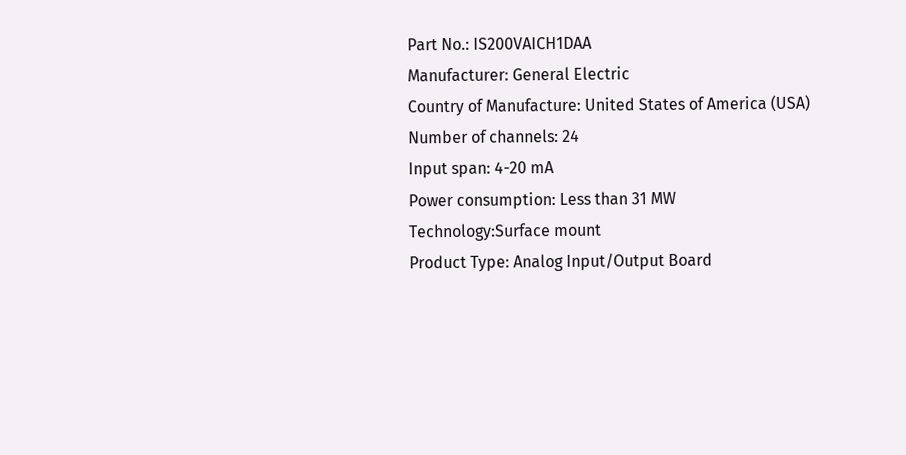Part No.: IS200VAICH1DAA
Manufacturer: General Electric
Country of Manufacture: United States of America (USA)
Number of channels: 24
Input span: 4-20 mA
Power consumption: Less than 31 MW
Technology:Surface mount
Product Type: Analog Input/Output Board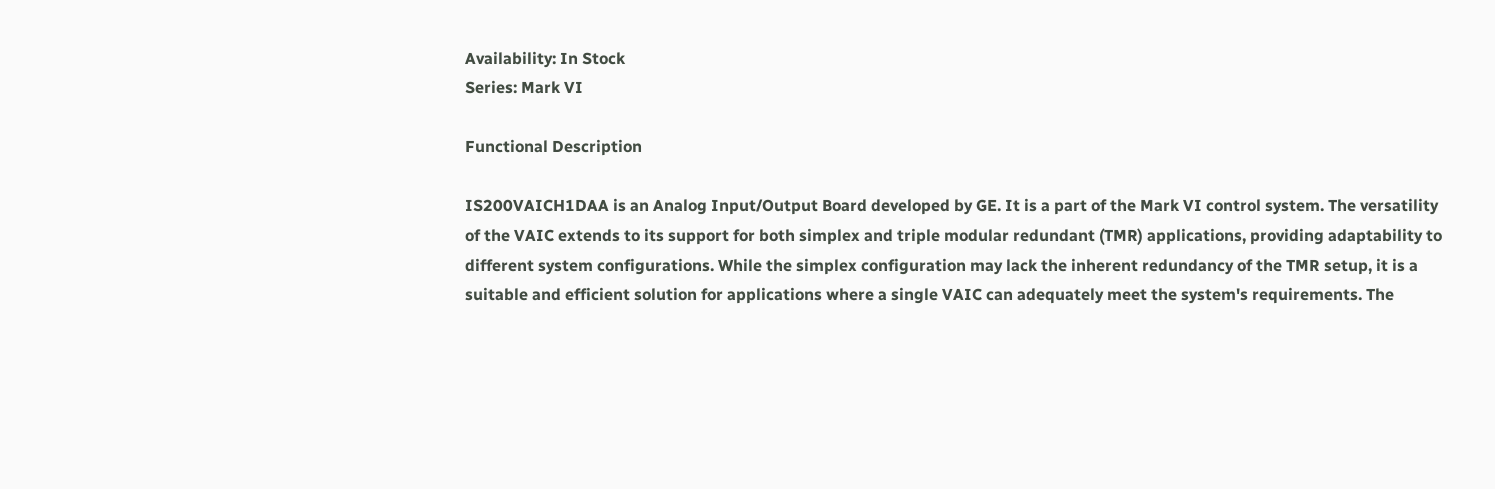Availability: In Stock
Series: Mark VI

Functional Description

IS200VAICH1DAA is an Analog Input/Output Board developed by GE. It is a part of the Mark VI control system. The versatility of the VAIC extends to its support for both simplex and triple modular redundant (TMR) applications, providing adaptability to different system configurations. While the simplex configuration may lack the inherent redundancy of the TMR setup, it is a suitable and efficient solution for applications where a single VAIC can adequately meet the system's requirements. The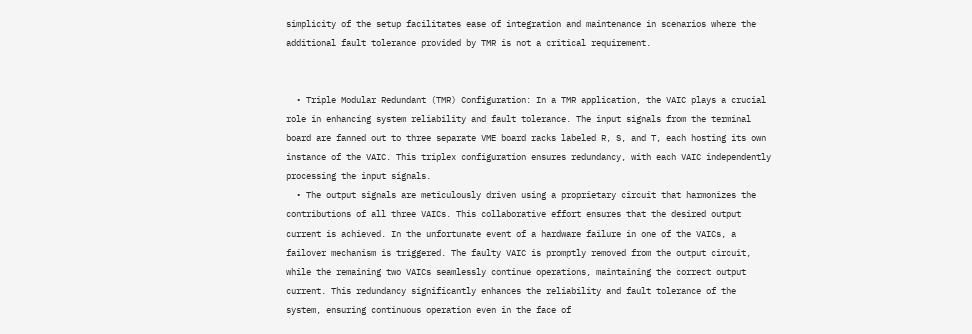simplicity of the setup facilitates ease of integration and maintenance in scenarios where the additional fault tolerance provided by TMR is not a critical requirement.


  • Triple Modular Redundant (TMR) Configuration: In a TMR application, the VAIC plays a crucial role in enhancing system reliability and fault tolerance. The input signals from the terminal board are fanned out to three separate VME board racks labeled R, S, and T, each hosting its own instance of the VAIC. This triplex configuration ensures redundancy, with each VAIC independently processing the input signals.
  • The output signals are meticulously driven using a proprietary circuit that harmonizes the contributions of all three VAICs. This collaborative effort ensures that the desired output current is achieved. In the unfortunate event of a hardware failure in one of the VAICs, a failover mechanism is triggered. The faulty VAIC is promptly removed from the output circuit, while the remaining two VAICs seamlessly continue operations, maintaining the correct output current. This redundancy significantly enhances the reliability and fault tolerance of the system, ensuring continuous operation even in the face of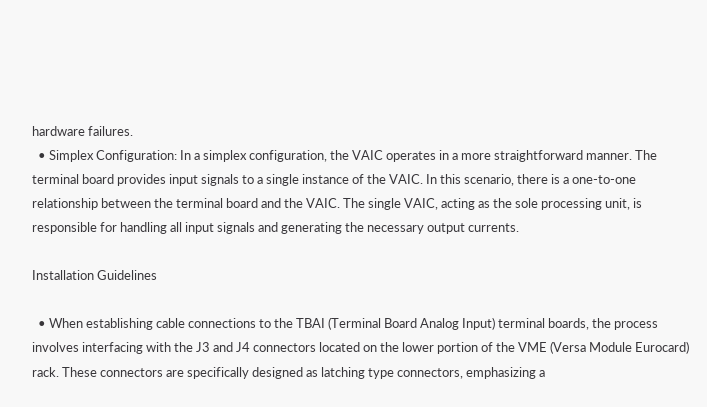hardware failures.
  • Simplex Configuration: In a simplex configuration, the VAIC operates in a more straightforward manner. The terminal board provides input signals to a single instance of the VAIC. In this scenario, there is a one-to-one relationship between the terminal board and the VAIC. The single VAIC, acting as the sole processing unit, is responsible for handling all input signals and generating the necessary output currents.

Installation Guidelines

  • When establishing cable connections to the TBAI (Terminal Board Analog Input) terminal boards, the process involves interfacing with the J3 and J4 connectors located on the lower portion of the VME (Versa Module Eurocard) rack. These connectors are specifically designed as latching type connectors, emphasizing a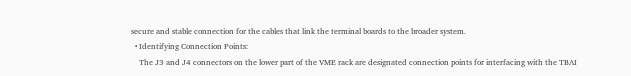secure and stable connection for the cables that link the terminal boards to the broader system.
  • Identifying Connection Points:
    The J3 and J4 connectors on the lower part of the VME rack are designated connection points for interfacing with the TBAI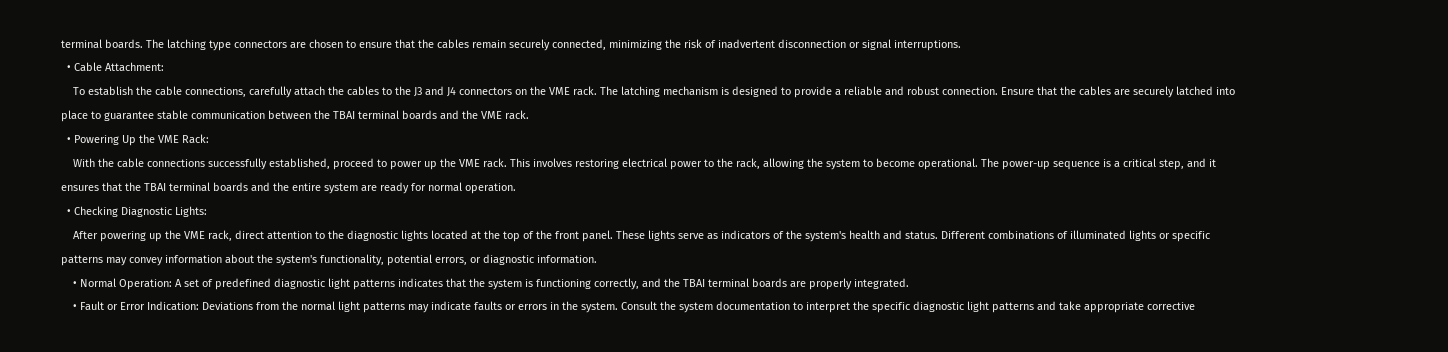terminal boards. The latching type connectors are chosen to ensure that the cables remain securely connected, minimizing the risk of inadvertent disconnection or signal interruptions.
  • Cable Attachment:
    To establish the cable connections, carefully attach the cables to the J3 and J4 connectors on the VME rack. The latching mechanism is designed to provide a reliable and robust connection. Ensure that the cables are securely latched into place to guarantee stable communication between the TBAI terminal boards and the VME rack.
  • Powering Up the VME Rack:
    With the cable connections successfully established, proceed to power up the VME rack. This involves restoring electrical power to the rack, allowing the system to become operational. The power-up sequence is a critical step, and it ensures that the TBAI terminal boards and the entire system are ready for normal operation.
  • Checking Diagnostic Lights:
    After powering up the VME rack, direct attention to the diagnostic lights located at the top of the front panel. These lights serve as indicators of the system's health and status. Different combinations of illuminated lights or specific patterns may convey information about the system's functionality, potential errors, or diagnostic information.
    • Normal Operation: A set of predefined diagnostic light patterns indicates that the system is functioning correctly, and the TBAI terminal boards are properly integrated.
    • Fault or Error Indication: Deviations from the normal light patterns may indicate faults or errors in the system. Consult the system documentation to interpret the specific diagnostic light patterns and take appropriate corrective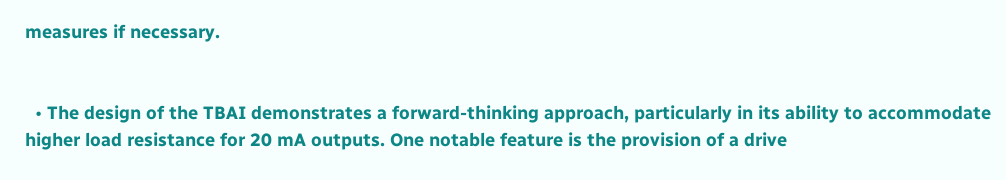measures if necessary.


  • The design of the TBAI demonstrates a forward-thinking approach, particularly in its ability to accommodate higher load resistance for 20 mA outputs. One notable feature is the provision of a drive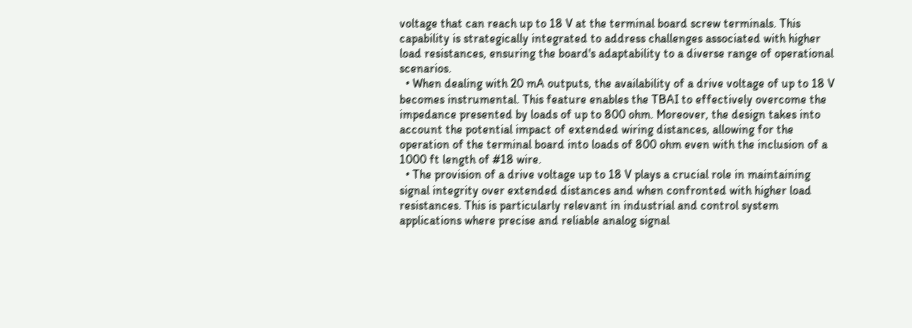voltage that can reach up to 18 V at the terminal board screw terminals. This capability is strategically integrated to address challenges associated with higher load resistances, ensuring the board's adaptability to a diverse range of operational scenarios.
  • When dealing with 20 mA outputs, the availability of a drive voltage of up to 18 V becomes instrumental. This feature enables the TBAI to effectively overcome the impedance presented by loads of up to 800 ohm. Moreover, the design takes into account the potential impact of extended wiring distances, allowing for the operation of the terminal board into loads of 800 ohm even with the inclusion of a 1000 ft length of #18 wire.
  • The provision of a drive voltage up to 18 V plays a crucial role in maintaining signal integrity over extended distances and when confronted with higher load resistances. This is particularly relevant in industrial and control system applications where precise and reliable analog signal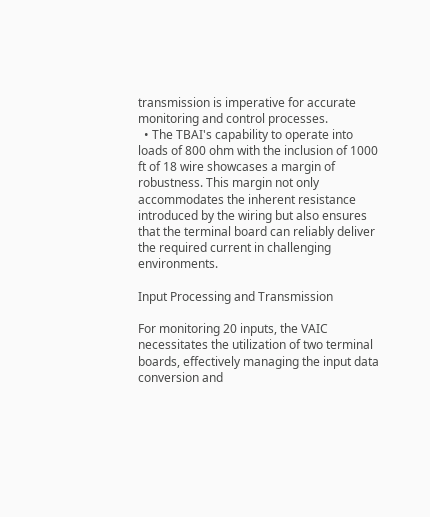transmission is imperative for accurate monitoring and control processes.
  • The TBAI's capability to operate into loads of 800 ohm with the inclusion of 1000 ft of 18 wire showcases a margin of robustness. This margin not only accommodates the inherent resistance introduced by the wiring but also ensures that the terminal board can reliably deliver the required current in challenging environments.

Input Processing and Transmission

For monitoring 20 inputs, the VAIC necessitates the utilization of two terminal boards, effectively managing the input data conversion and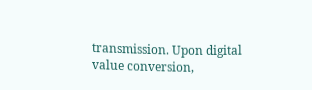transmission. Upon digital value conversion,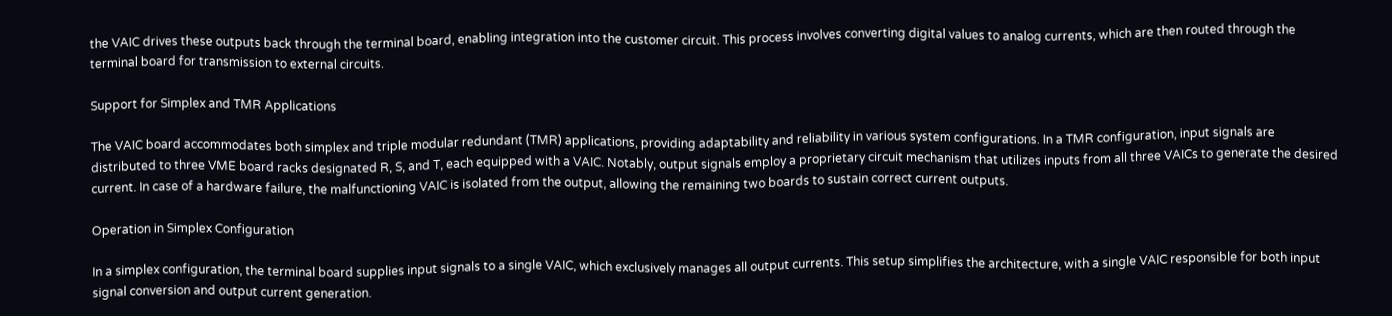the VAIC drives these outputs back through the terminal board, enabling integration into the customer circuit. This process involves converting digital values to analog currents, which are then routed through the terminal board for transmission to external circuits.

Support for Simplex and TMR Applications

The VAIC board accommodates both simplex and triple modular redundant (TMR) applications, providing adaptability and reliability in various system configurations. In a TMR configuration, input signals are distributed to three VME board racks designated R, S, and T, each equipped with a VAIC. Notably, output signals employ a proprietary circuit mechanism that utilizes inputs from all three VAICs to generate the desired current. In case of a hardware failure, the malfunctioning VAIC is isolated from the output, allowing the remaining two boards to sustain correct current outputs.

Operation in Simplex Configuration

In a simplex configuration, the terminal board supplies input signals to a single VAIC, which exclusively manages all output currents. This setup simplifies the architecture, with a single VAIC responsible for both input signal conversion and output current generation.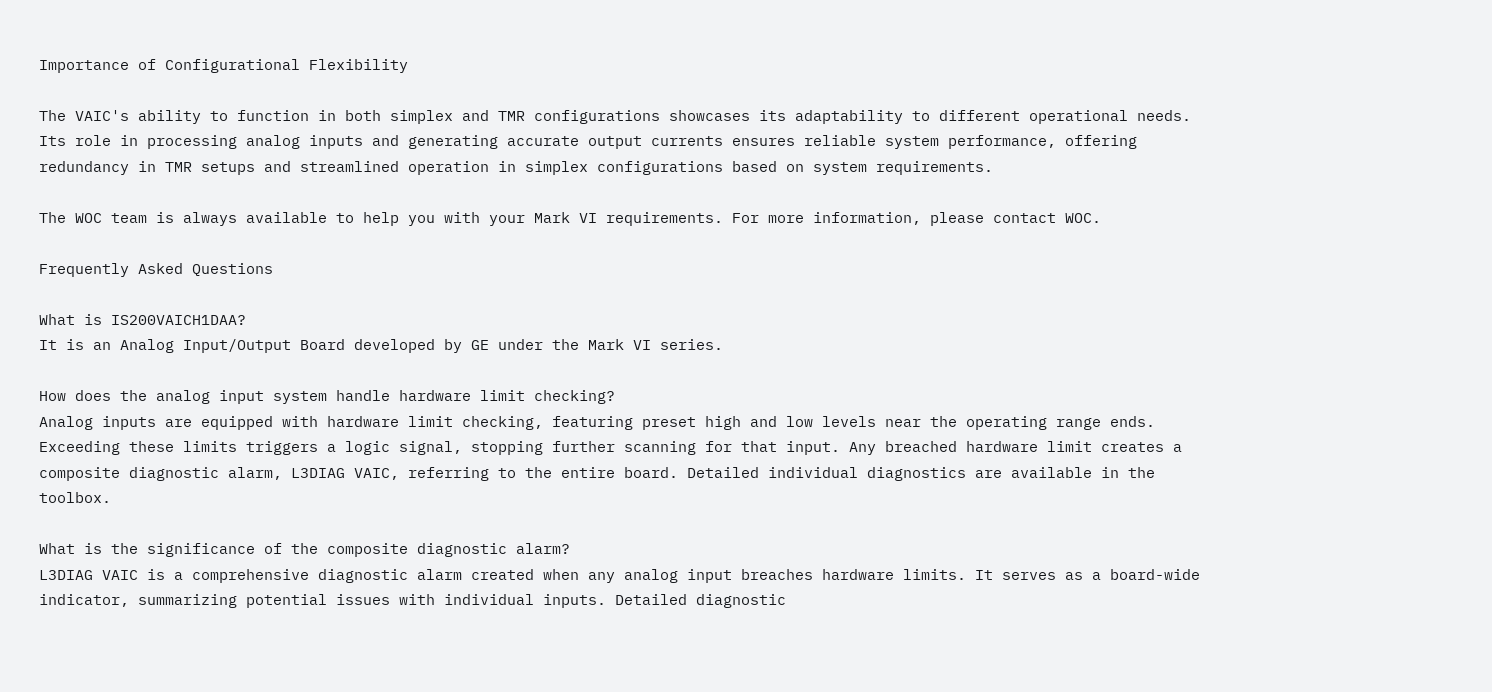Importance of Configurational Flexibility

The VAIC's ability to function in both simplex and TMR configurations showcases its adaptability to different operational needs. Its role in processing analog inputs and generating accurate output currents ensures reliable system performance, offering redundancy in TMR setups and streamlined operation in simplex configurations based on system requirements.

The WOC team is always available to help you with your Mark VI requirements. For more information, please contact WOC.

Frequently Asked Questions

What is IS200VAICH1DAA?
It is an Analog Input/Output Board developed by GE under the Mark VI series.

How does the analog input system handle hardware limit checking?
Analog inputs are equipped with hardware limit checking, featuring preset high and low levels near the operating range ends. Exceeding these limits triggers a logic signal, stopping further scanning for that input. Any breached hardware limit creates a composite diagnostic alarm, L3DIAG VAIC, referring to the entire board. Detailed individual diagnostics are available in the toolbox.

What is the significance of the composite diagnostic alarm?
L3DIAG VAIC is a comprehensive diagnostic alarm created when any analog input breaches hardware limits. It serves as a board-wide indicator, summarizing potential issues with individual inputs. Detailed diagnostic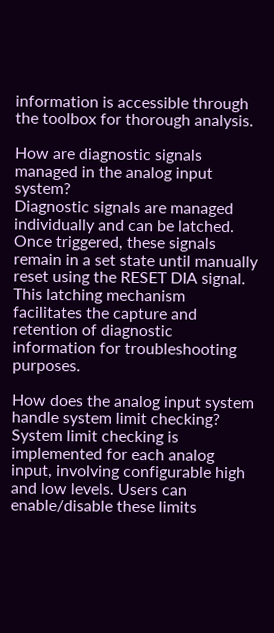information is accessible through the toolbox for thorough analysis.

How are diagnostic signals managed in the analog input system?
Diagnostic signals are managed individually and can be latched. Once triggered, these signals remain in a set state until manually reset using the RESET DIA signal. This latching mechanism facilitates the capture and retention of diagnostic information for troubleshooting purposes.

How does the analog input system handle system limit checking?
System limit checking is implemented for each analog input, involving configurable high and low levels. Users can enable/disable these limits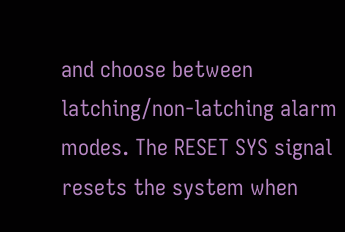and choose between latching/non-latching alarm modes. The RESET SYS signal resets the system when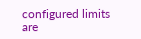configured limits are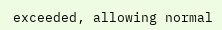exceeded, allowing normal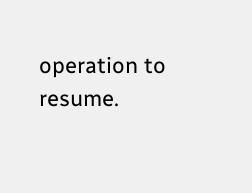operation to resume.